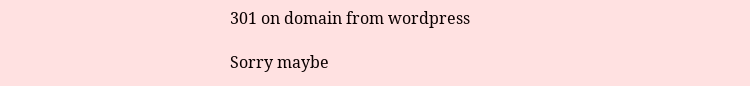301 on domain from wordpress

Sorry maybe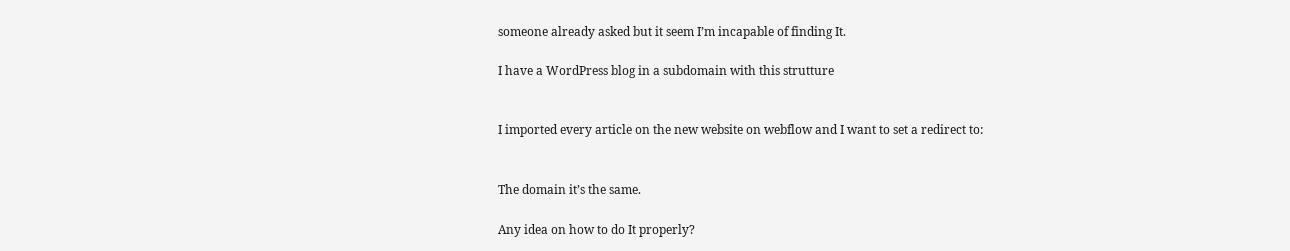someone already asked but it seem I’m incapable of finding It.

I have a WordPress blog in a subdomain with this strutture


I imported every article on the new website on webflow and I want to set a redirect to:


The domain it’s the same.

Any idea on how to do It properly?